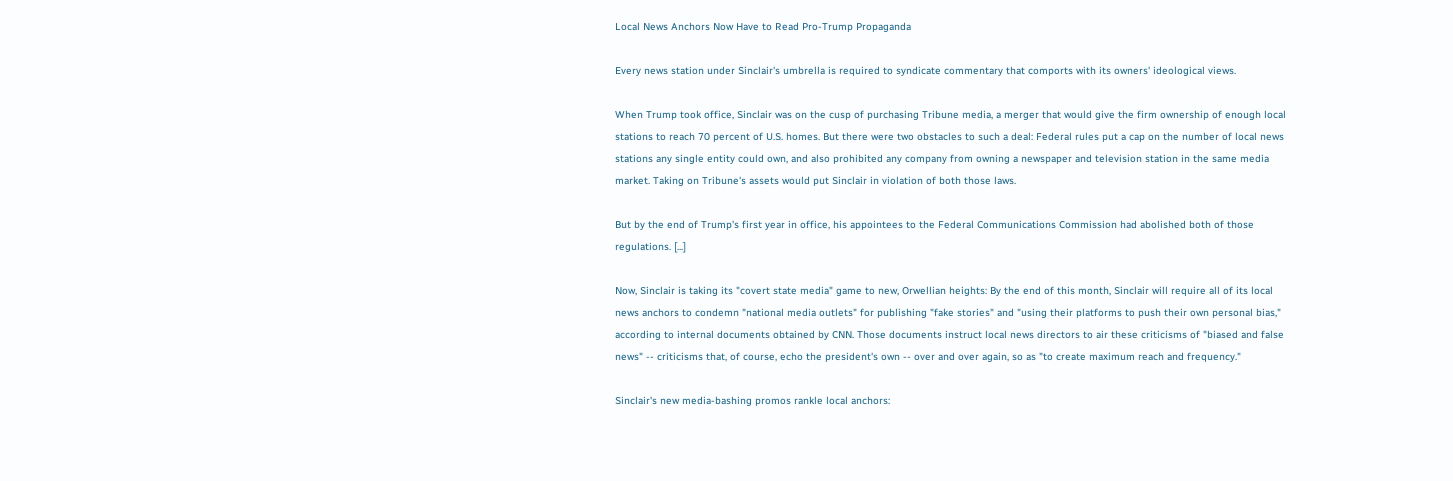Local News Anchors Now Have to Read Pro-Trump Propaganda

Every news station under Sinclair's umbrella is required to syndicate commentary that comports with its owners' ideological views.

When Trump took office, Sinclair was on the cusp of purchasing Tribune media, a merger that would give the firm ownership of enough local stations to reach 70 percent of U.S. homes. But there were two obstacles to such a deal: Federal rules put a cap on the number of local news stations any single entity could own, and also prohibited any company from owning a newspaper and television station in the same media market. Taking on Tribune's assets would put Sinclair in violation of both those laws.

But by the end of Trump's first year in office, his appointees to the Federal Communications Commission had abolished both of those regulations. [...]

Now, Sinclair is taking its "covert state media" game to new, Orwellian heights: By the end of this month, Sinclair will require all of its local news anchors to condemn "national media outlets" for publishing "fake stories" and "using their platforms to push their own personal bias," according to internal documents obtained by CNN. Those documents instruct local news directors to air these criticisms of "biased and false news" -- criticisms that, of course, echo the president's own -- over and over again, so as "to create maximum reach and frequency."

Sinclair's new media-bashing promos rankle local anchors: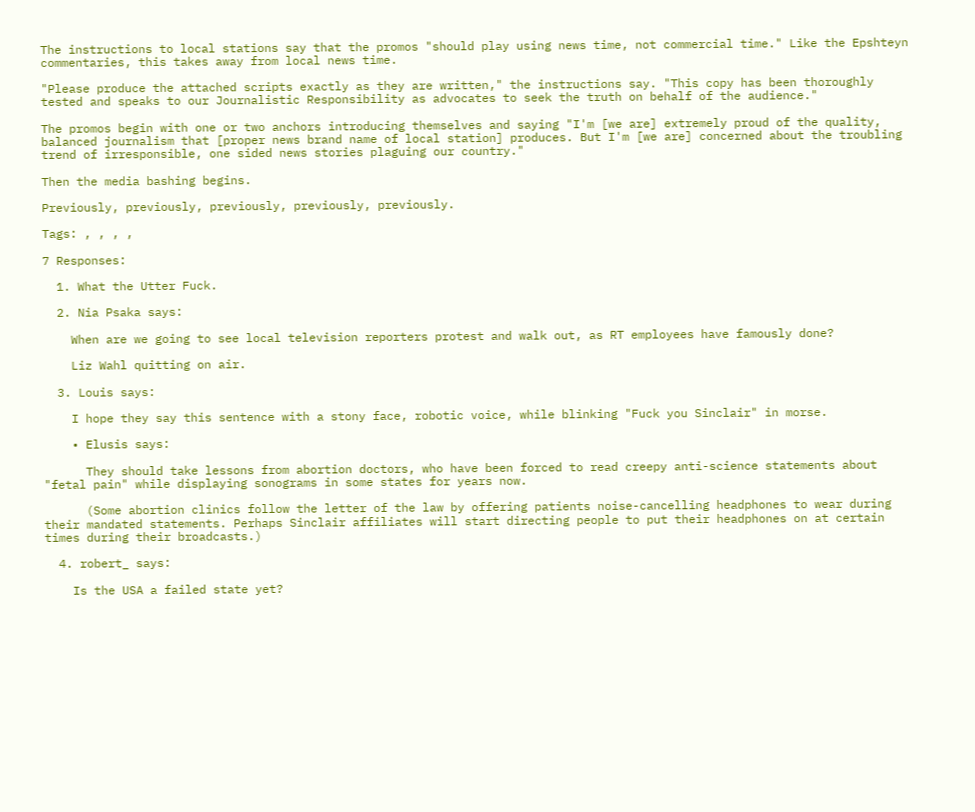The instructions to local stations say that the promos "should play using news time, not commercial time." Like the Epshteyn commentaries, this takes away from local news time.

"Please produce the attached scripts exactly as they are written," the instructions say. "This copy has been thoroughly tested and speaks to our Journalistic Responsibility as advocates to seek the truth on behalf of the audience."

The promos begin with one or two anchors introducing themselves and saying "I'm [we are] extremely proud of the quality, balanced journalism that [proper news brand name of local station] produces. But I'm [we are] concerned about the troubling trend of irresponsible, one sided news stories plaguing our country."

Then the media bashing begins.

Previously, previously, previously, previously, previously.

Tags: , , , ,

7 Responses:

  1. What the Utter Fuck.

  2. Nia Psaka says:

    When are we going to see local television reporters protest and walk out, as RT employees have famously done?

    Liz Wahl quitting on air.

  3. Louis says:

    I hope they say this sentence with a stony face, robotic voice, while blinking "Fuck you Sinclair" in morse.

    • Elusis says:

      They should take lessons from abortion doctors, who have been forced to read creepy anti-science statements about "fetal pain" while displaying sonograms in some states for years now.

      (Some abortion clinics follow the letter of the law by offering patients noise-cancelling headphones to wear during their mandated statements. Perhaps Sinclair affiliates will start directing people to put their headphones on at certain times during their broadcasts.)

  4. robert_ says:

    Is the USA a failed state yet?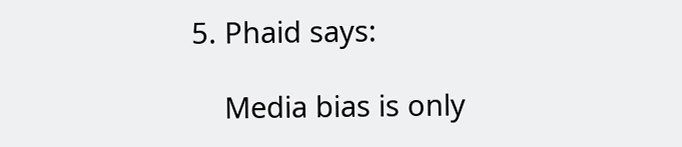5. Phaid says:

    Media bias is only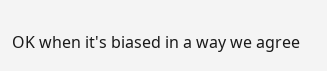OK when it's biased in a way we agree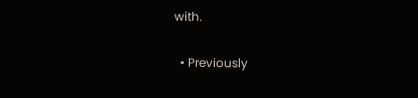with.

  • Previously